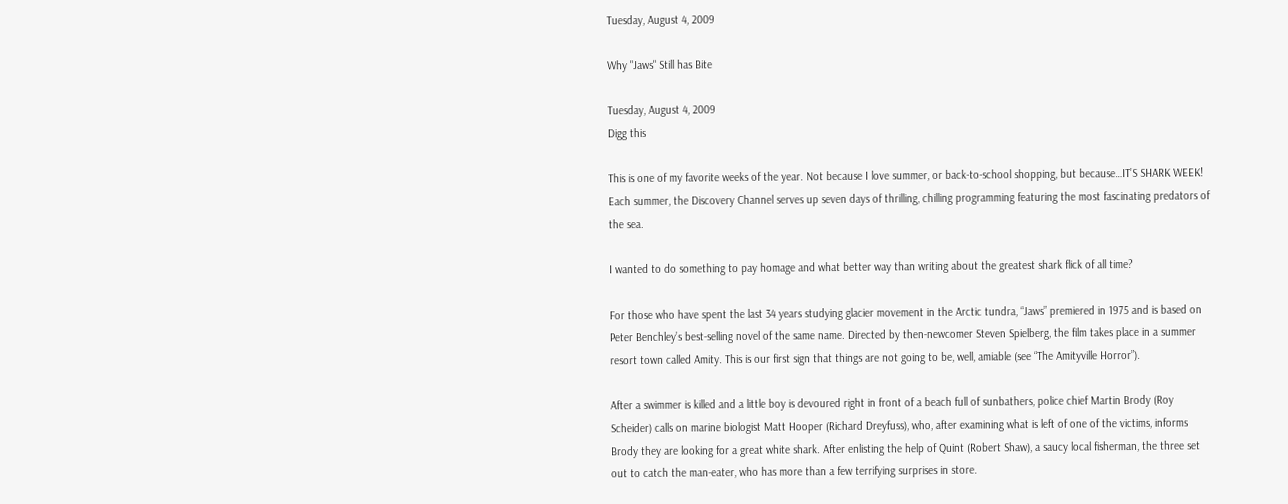Tuesday, August 4, 2009

Why "Jaws" Still has Bite

Tuesday, August 4, 2009
Digg this

This is one of my favorite weeks of the year. Not because I love summer, or back-to-school shopping, but because…IT’S SHARK WEEK! Each summer, the Discovery Channel serves up seven days of thrilling, chilling programming featuring the most fascinating predators of the sea.

I wanted to do something to pay homage and what better way than writing about the greatest shark flick of all time?

For those who have spent the last 34 years studying glacier movement in the Arctic tundra, “Jaws” premiered in 1975 and is based on Peter Benchley’s best-selling novel of the same name. Directed by then-newcomer Steven Spielberg, the film takes place in a summer resort town called Amity. This is our first sign that things are not going to be, well, amiable (see “The Amityville Horror”).

After a swimmer is killed and a little boy is devoured right in front of a beach full of sunbathers, police chief Martin Brody (Roy Scheider) calls on marine biologist Matt Hooper (Richard Dreyfuss), who, after examining what is left of one of the victims, informs Brody they are looking for a great white shark. After enlisting the help of Quint (Robert Shaw), a saucy local fisherman, the three set out to catch the man-eater, who has more than a few terrifying surprises in store.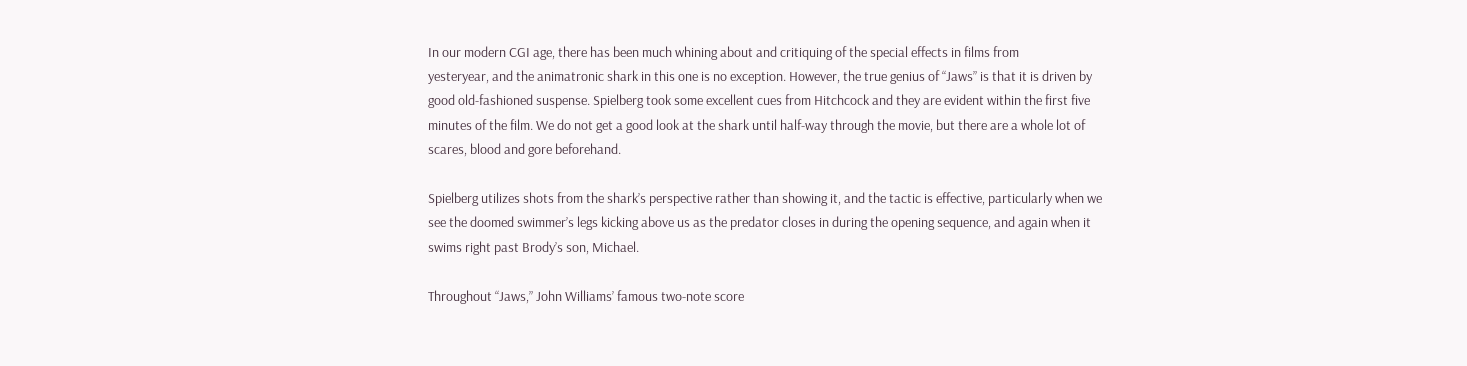In our modern CGI age, there has been much whining about and critiquing of the special effects in films from
yesteryear, and the animatronic shark in this one is no exception. However, the true genius of “Jaws” is that it is driven by good old-fashioned suspense. Spielberg took some excellent cues from Hitchcock and they are evident within the first five minutes of the film. We do not get a good look at the shark until half-way through the movie, but there are a whole lot of scares, blood and gore beforehand.

Spielberg utilizes shots from the shark’s perspective rather than showing it, and the tactic is effective, particularly when we see the doomed swimmer’s legs kicking above us as the predator closes in during the opening sequence, and again when it swims right past Brody’s son, Michael.

Throughout “Jaws,” John Williams’ famous two-note score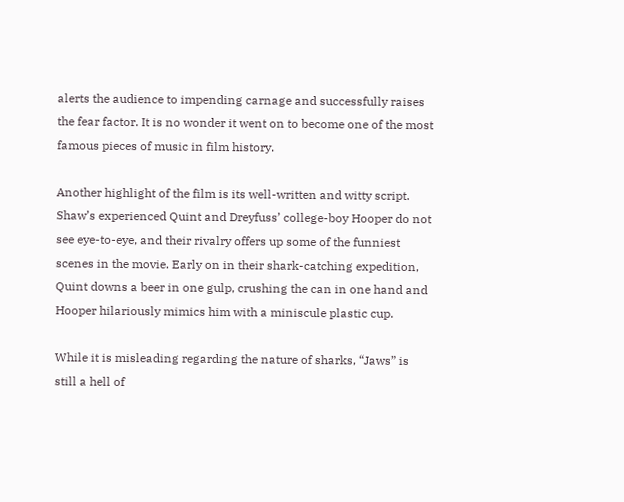alerts the audience to impending carnage and successfully raises the fear factor. It is no wonder it went on to become one of the most famous pieces of music in film history.

Another highlight of the film is its well-written and witty script. Shaw’s experienced Quint and Dreyfuss’ college-boy Hooper do not see eye-to-eye, and their rivalry offers up some of the funniest scenes in the movie. Early on in their shark-catching expedition, Quint downs a beer in one gulp, crushing the can in one hand and Hooper hilariously mimics him with a miniscule plastic cup.

While it is misleading regarding the nature of sharks, “Jaws” is still a hell of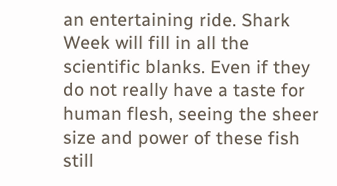an entertaining ride. Shark Week will fill in all the scientific blanks. Even if they do not really have a taste for human flesh, seeing the sheer size and power of these fish still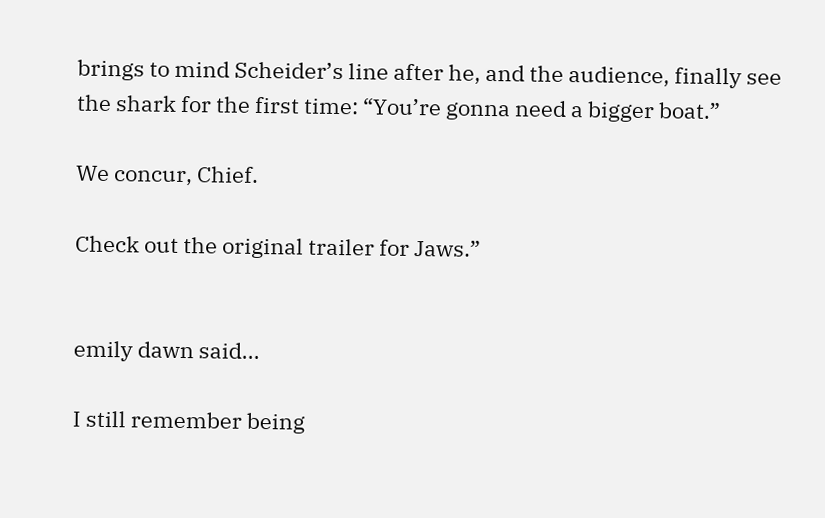brings to mind Scheider’s line after he, and the audience, finally see the shark for the first time: “You’re gonna need a bigger boat.”

We concur, Chief.

Check out the original trailer for Jaws.”


emily dawn said...

I still remember being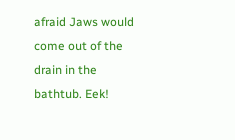afraid Jaws would come out of the drain in the bathtub. Eek!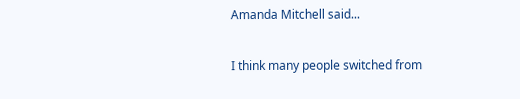Amanda Mitchell said...

I think many people switched from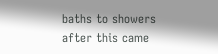baths to showers after this came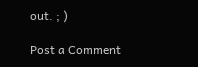out. ; )

Post a Comment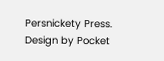Persnickety Press. Design by Pocket